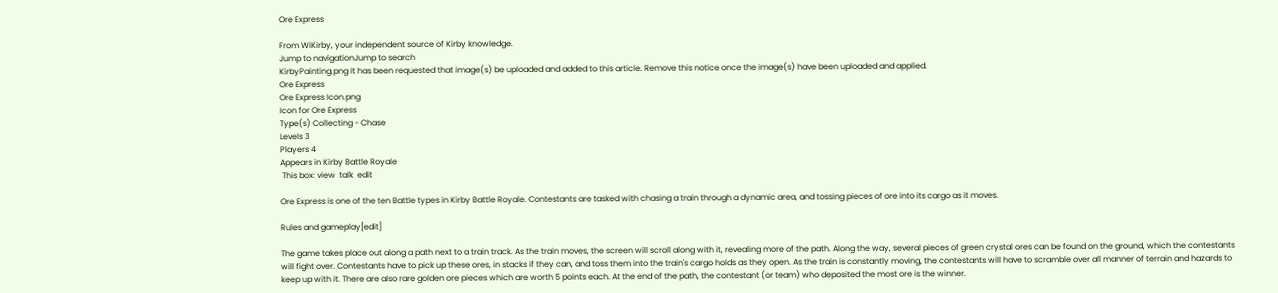Ore Express

From WiKirby, your independent source of Kirby knowledge.
Jump to navigationJump to search
KirbyPainting.png It has been requested that image(s) be uploaded and added to this article. Remove this notice once the image(s) have been uploaded and applied.
Ore Express
Ore Express Icon.png
Icon for Ore Express
Type(s) Collecting - Chase
Levels 3
Players 4
Appears in Kirby Battle Royale
 This box: view  talk  edit

Ore Express is one of the ten Battle types in Kirby Battle Royale. Contestants are tasked with chasing a train through a dynamic area, and tossing pieces of ore into its cargo as it moves.

Rules and gameplay[edit]

The game takes place out along a path next to a train track. As the train moves, the screen will scroll along with it, revealing more of the path. Along the way, several pieces of green crystal ores can be found on the ground, which the contestants will fight over. Contestants have to pick up these ores, in stacks if they can, and toss them into the train's cargo holds as they open. As the train is constantly moving, the contestants will have to scramble over all manner of terrain and hazards to keep up with it. There are also rare golden ore pieces which are worth 5 points each. At the end of the path, the contestant (or team) who deposited the most ore is the winner.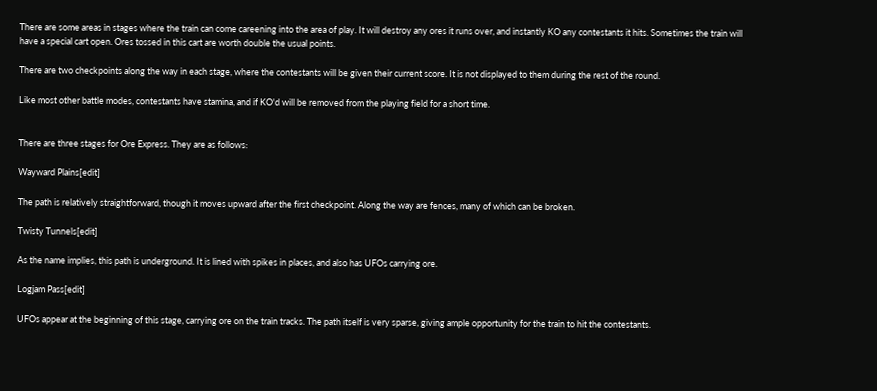There are some areas in stages where the train can come careening into the area of play. It will destroy any ores it runs over, and instantly KO any contestants it hits. Sometimes the train will have a special cart open. Ores tossed in this cart are worth double the usual points.

There are two checkpoints along the way in each stage, where the contestants will be given their current score. It is not displayed to them during the rest of the round.

Like most other battle modes, contestants have stamina, and if KO'd will be removed from the playing field for a short time.


There are three stages for Ore Express. They are as follows:

Wayward Plains[edit]

The path is relatively straightforward, though it moves upward after the first checkpoint. Along the way are fences, many of which can be broken.

Twisty Tunnels[edit]

As the name implies, this path is underground. It is lined with spikes in places, and also has UFOs carrying ore.

Logjam Pass[edit]

UFOs appear at the beginning of this stage, carrying ore on the train tracks. The path itself is very sparse, giving ample opportunity for the train to hit the contestants.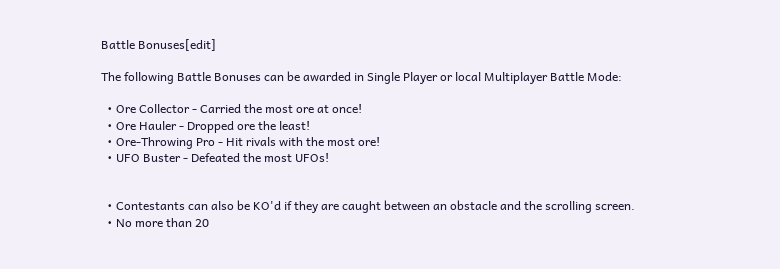Battle Bonuses[edit]

The following Battle Bonuses can be awarded in Single Player or local Multiplayer Battle Mode:

  • Ore Collector - Carried the most ore at once!
  • Ore Hauler - Dropped ore the least!
  • Ore-Throwing Pro - Hit rivals with the most ore!
  • UFO Buster - Defeated the most UFOs!


  • Contestants can also be KO'd if they are caught between an obstacle and the scrolling screen.
  • No more than 20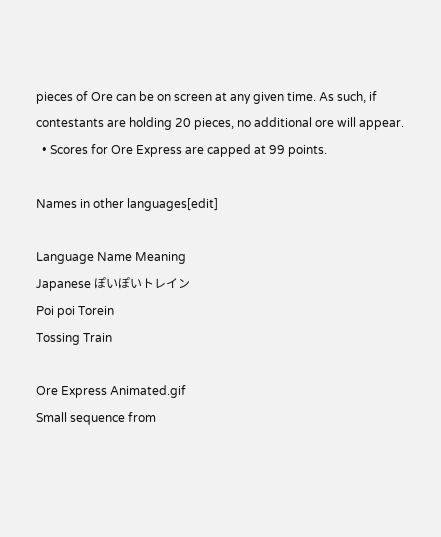pieces of Ore can be on screen at any given time. As such, if contestants are holding 20 pieces, no additional ore will appear.
  • Scores for Ore Express are capped at 99 points.

Names in other languages[edit]

Language Name Meaning
Japanese ぽいぽいトレイン
Poi poi Torein
Tossing Train

Ore Express Animated.gif
Small sequence from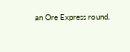an Ore Express round.